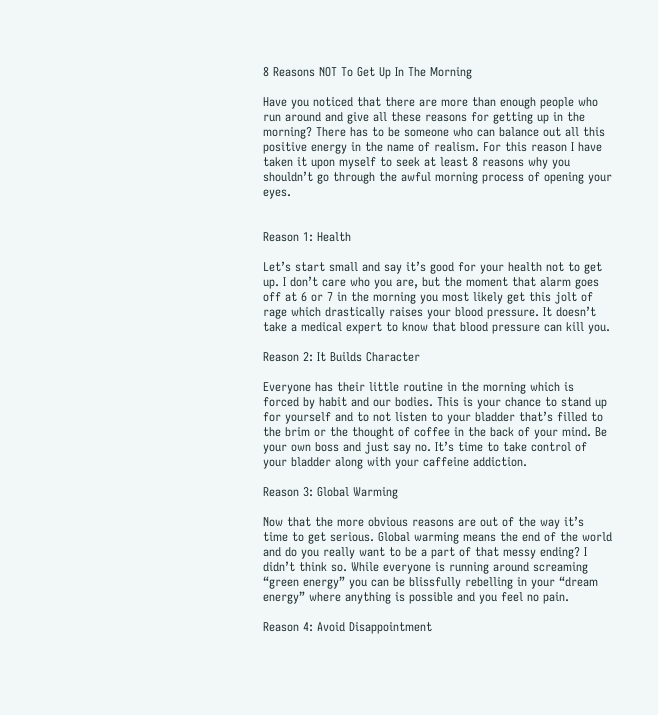8 Reasons NOT To Get Up In The Morning

Have you noticed that there are more than enough people who run around and give all these reasons for getting up in the morning? There has to be someone who can balance out all this positive energy in the name of realism. For this reason I have taken it upon myself to seek at least 8 reasons why you shouldn’t go through the awful morning process of opening your eyes.


Reason 1: Health

Let’s start small and say it’s good for your health not to get up. I don’t care who you are, but the moment that alarm goes off at 6 or 7 in the morning you most likely get this jolt of rage which drastically raises your blood pressure. It doesn’t take a medical expert to know that blood pressure can kill you.

Reason 2: It Builds Character

Everyone has their little routine in the morning which is forced by habit and our bodies. This is your chance to stand up for yourself and to not listen to your bladder that’s filled to the brim or the thought of coffee in the back of your mind. Be your own boss and just say no. It’s time to take control of your bladder along with your caffeine addiction.

Reason 3: Global Warming

Now that the more obvious reasons are out of the way it’s time to get serious. Global warming means the end of the world and do you really want to be a part of that messy ending? I didn’t think so. While everyone is running around screaming “green energy” you can be blissfully rebelling in your “dream energy” where anything is possible and you feel no pain.

Reason 4: Avoid Disappointment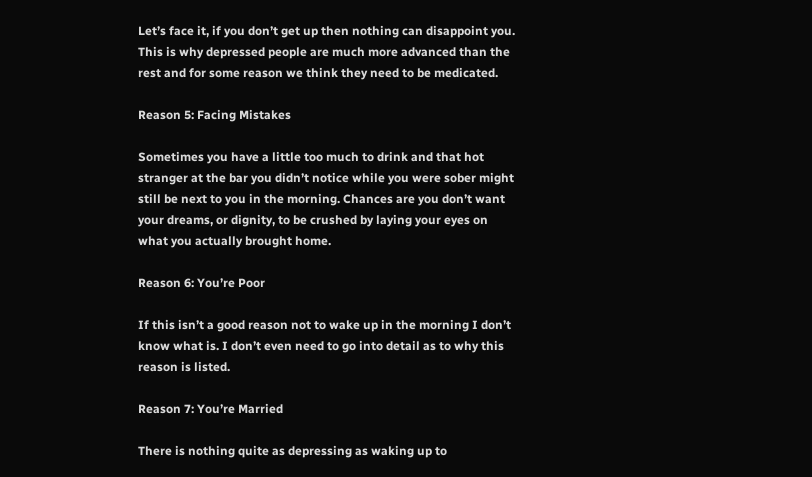Let’s face it, if you don’t get up then nothing can disappoint you. This is why depressed people are much more advanced than the rest and for some reason we think they need to be medicated.

Reason 5: Facing Mistakes

Sometimes you have a little too much to drink and that hot stranger at the bar you didn’t notice while you were sober might still be next to you in the morning. Chances are you don’t want your dreams, or dignity, to be crushed by laying your eyes on what you actually brought home.

Reason 6: You’re Poor

If this isn’t a good reason not to wake up in the morning I don’t know what is. I don’t even need to go into detail as to why this reason is listed.

Reason 7: You’re Married

There is nothing quite as depressing as waking up to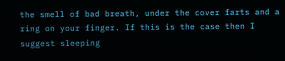the smell of bad breath, under the cover farts and a ring on your finger. If this is the case then I suggest sleeping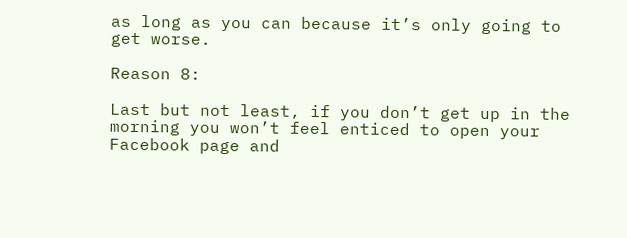as long as you can because it’s only going to get worse.

Reason 8:

Last but not least, if you don’t get up in the morning you won’t feel enticed to open your Facebook page and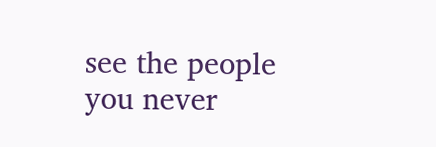see the people you never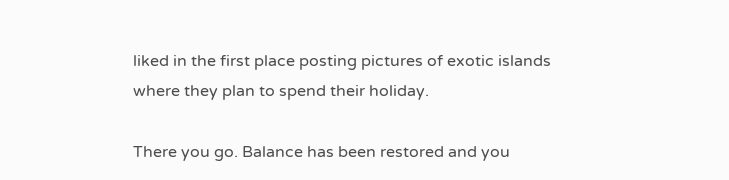liked in the first place posting pictures of exotic islands where they plan to spend their holiday.

There you go. Balance has been restored and you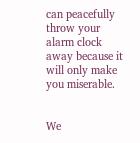can peacefully throw your alarm clock away because it will only make you miserable.


We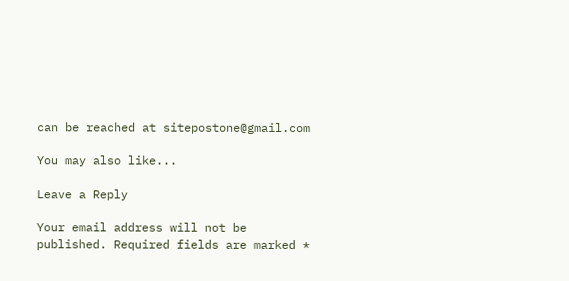can be reached at sitepostone@gmail.com

You may also like...

Leave a Reply

Your email address will not be published. Required fields are marked *